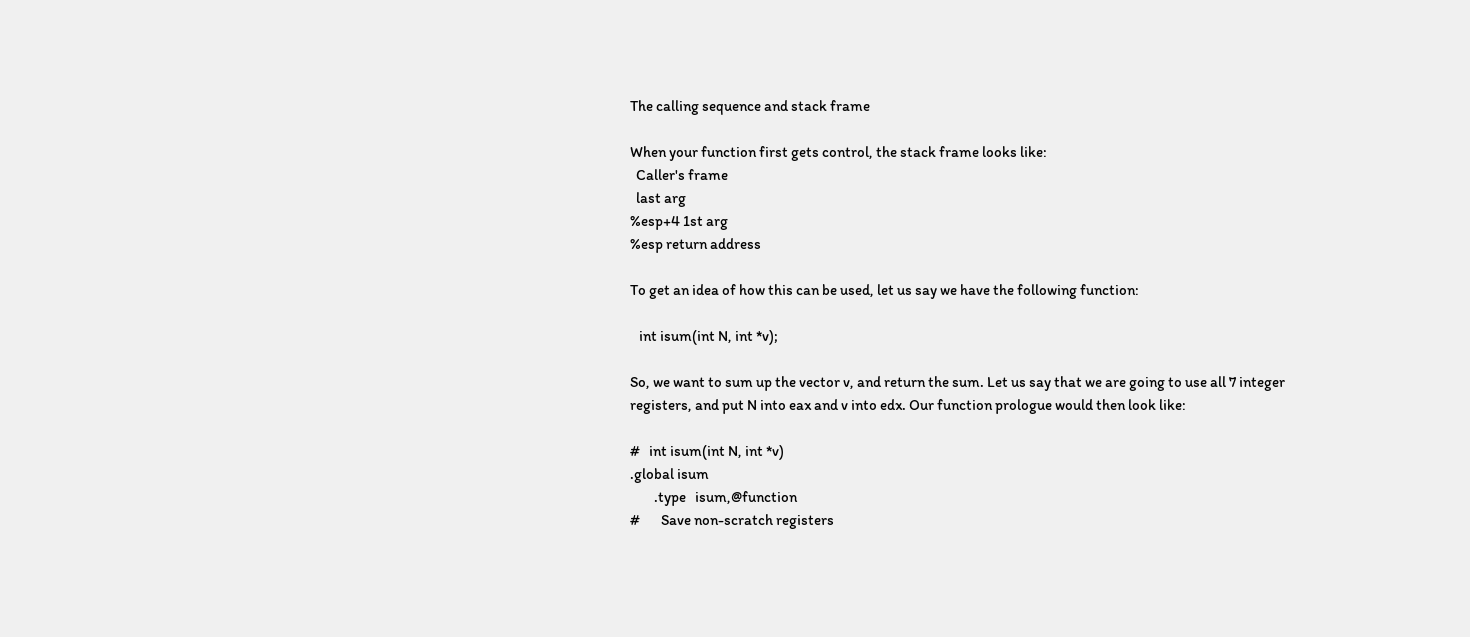The calling sequence and stack frame

When your function first gets control, the stack frame looks like:
  Caller's frame
  last arg
%esp+4 1st arg
%esp return address

To get an idea of how this can be used, let us say we have the following function:

   int isum(int N, int *v);

So, we want to sum up the vector v, and return the sum. Let us say that we are going to use all 7 integer registers, and put N into eax and v into edx. Our function prologue would then look like:

#   int isum(int N, int *v)
.global isum
        .type   isum,@function
#       Save non-scratch registers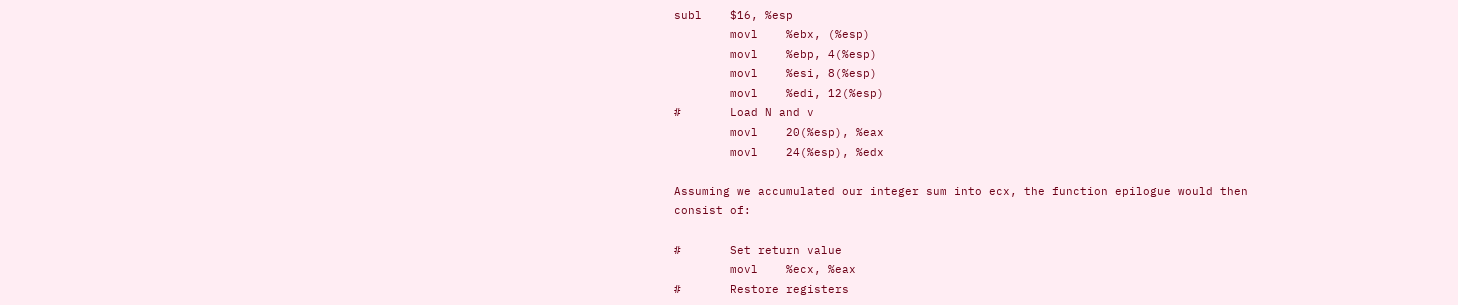subl    $16, %esp
        movl    %ebx, (%esp)
        movl    %ebp, 4(%esp)
        movl    %esi, 8(%esp)
        movl    %edi, 12(%esp)
#       Load N and v
        movl    20(%esp), %eax
        movl    24(%esp), %edx

Assuming we accumulated our integer sum into ecx, the function epilogue would then consist of:

#       Set return value
        movl    %ecx, %eax
#       Restore registers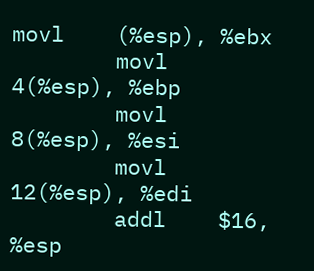movl    (%esp), %ebx
        movl    4(%esp), %ebp
        movl    8(%esp), %esi
        movl    12(%esp), %edi
        addl    $16, %esp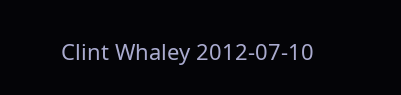Clint Whaley 2012-07-10